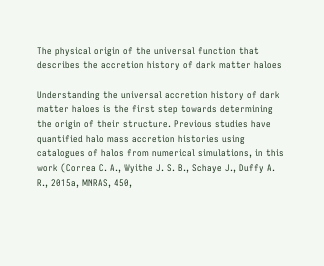The physical origin of the universal function that describes the accretion history of dark matter haloes

Understanding the universal accretion history of dark matter haloes is the first step towards determining the origin of their structure. Previous studies have quantified halo mass accretion histories using catalogues of halos from numerical simulations, in this work (Correa C. A., Wyithe J. S. B., Schaye J., Duffy A. R., 2015a, MNRAS, 450,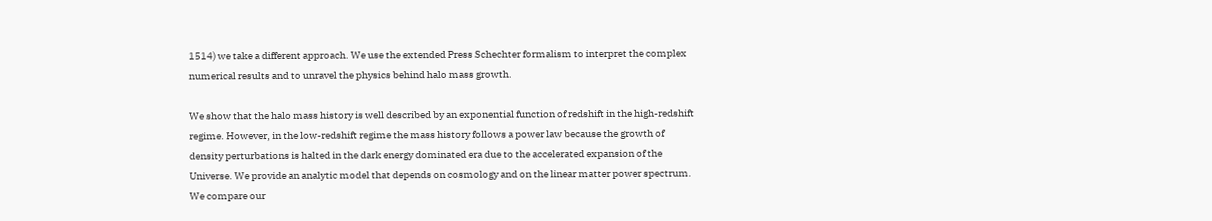1514) we take a different approach. We use the extended Press Schechter formalism to interpret the complex numerical results and to unravel the physics behind halo mass growth.

We show that the halo mass history is well described by an exponential function of redshift in the high-redshift regime. However, in the low-redshift regime the mass history follows a power law because the growth of density perturbations is halted in the dark energy dominated era due to the accelerated expansion of the Universe. We provide an analytic model that depends on cosmology and on the linear matter power spectrum. We compare our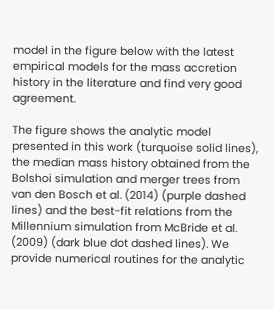model in the figure below with the latest empirical models for the mass accretion history in the literature and find very good agreement.

The figure shows the analytic model presented in this work (turquoise solid lines), the median mass history obtained from the Bolshoi simulation and merger trees from van den Bosch et al. (2014) (purple dashed lines) and the best-fit relations from the Millennium simulation from McBride et al. (2009) (dark blue dot dashed lines). We provide numerical routines for the analytic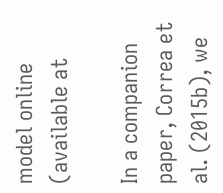model online (available at

In a companion paper, Correa et al. (2015b), we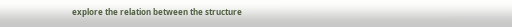explore the relation between the structure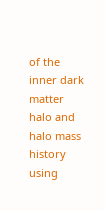of the inner dark matter halo and halo mass history using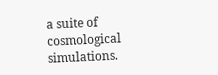a suite of cosmological simulations.